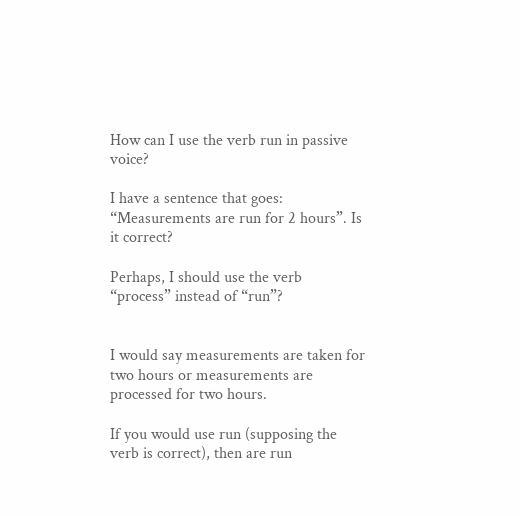How can I use the verb run in passive voice?

I have a sentence that goes: “Measurements are run for 2 hours”. Is it correct?

Perhaps, I should use the verb “process” instead of “run”?


I would say measurements are taken for two hours or measurements are processed for two hours.

If you would use run (supposing the verb is correct), then are run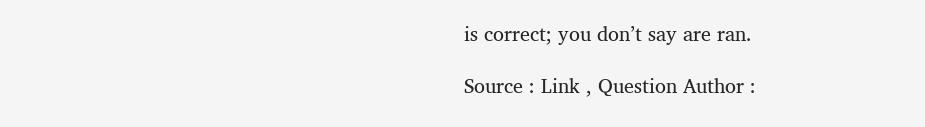is correct; you don’t say are ran.

Source : Link , Question Author :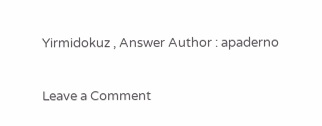Yirmidokuz , Answer Author : apaderno

Leave a Comment